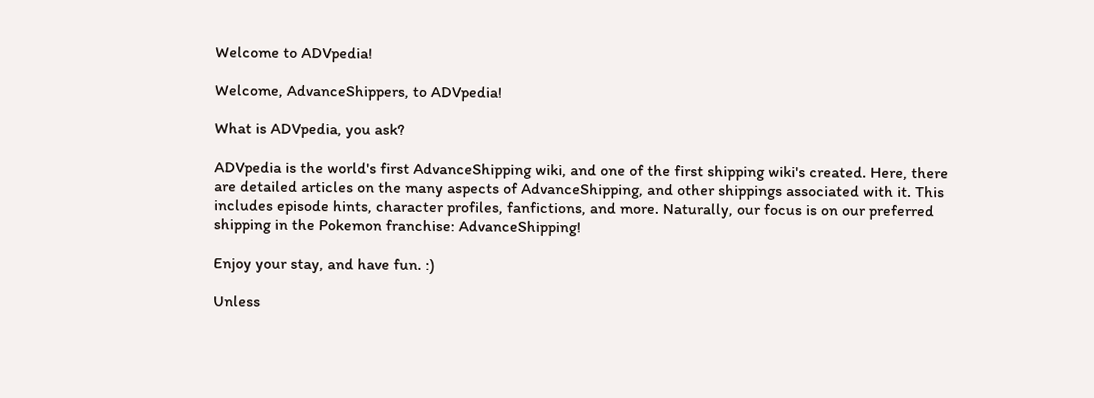Welcome to ADVpedia!

Welcome, AdvanceShippers, to ADVpedia!

What is ADVpedia, you ask?

ADVpedia is the world's first AdvanceShipping wiki, and one of the first shipping wiki's created. Here, there are detailed articles on the many aspects of AdvanceShipping, and other shippings associated with it. This includes episode hints, character profiles, fanfictions, and more. Naturally, our focus is on our preferred shipping in the Pokemon franchise: AdvanceShipping!

Enjoy your stay, and have fun. :)

Unless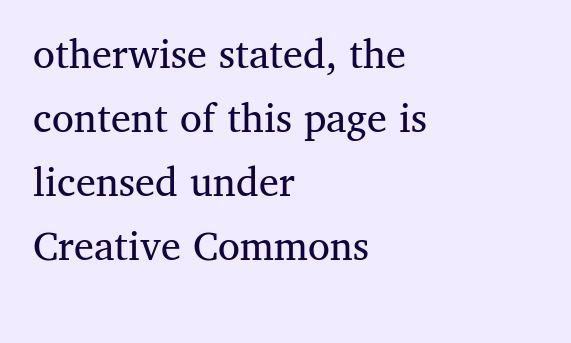otherwise stated, the content of this page is licensed under Creative Commons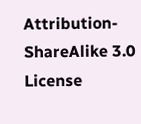Attribution-ShareAlike 3.0 License